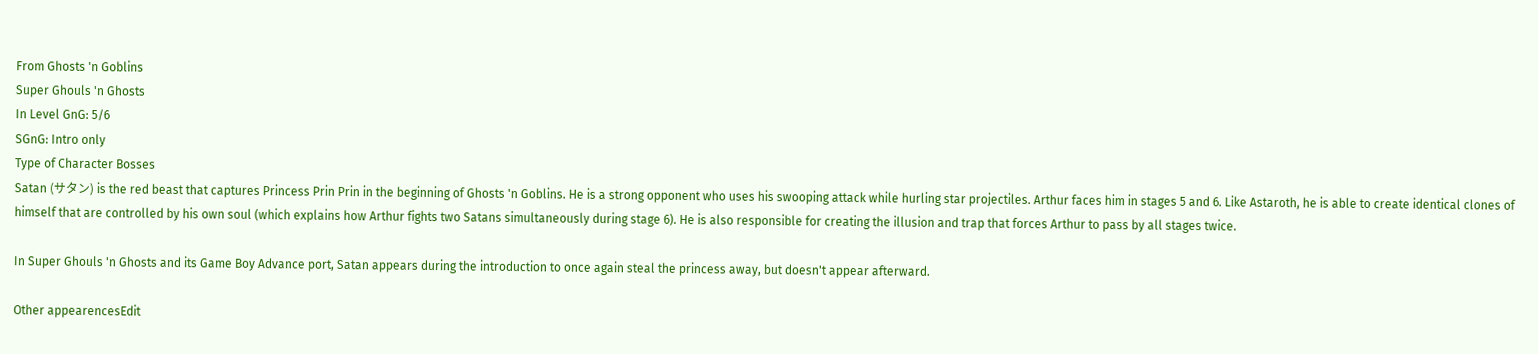From Ghosts 'n Goblins
Super Ghouls 'n Ghosts
In Level GnG: 5/6
SGnG: Intro only
Type of Character Bosses
Satan (サタン) is the red beast that captures Princess Prin Prin in the beginning of Ghosts 'n Goblins. He is a strong opponent who uses his swooping attack while hurling star projectiles. Arthur faces him in stages 5 and 6. Like Astaroth, he is able to create identical clones of himself that are controlled by his own soul (which explains how Arthur fights two Satans simultaneously during stage 6). He is also responsible for creating the illusion and trap that forces Arthur to pass by all stages twice.

In Super Ghouls 'n Ghosts and its Game Boy Advance port, Satan appears during the introduction to once again steal the princess away, but doesn't appear afterward.

Other appearencesEdit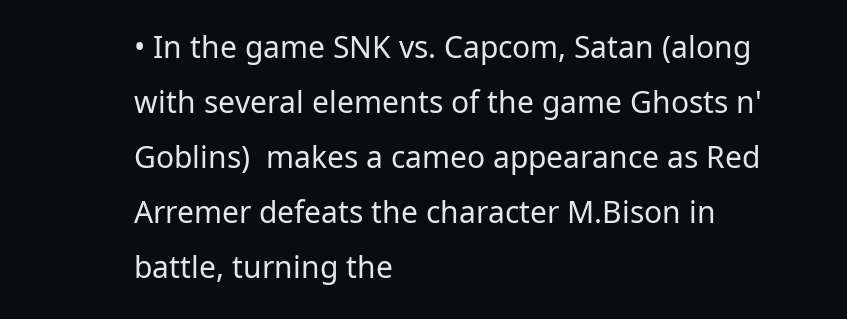• In the game SNK vs. Capcom, Satan (along with several elements of the game Ghosts n' Goblins)  makes a cameo appearance as Red Arremer defeats the character M.Bison in battle, turning the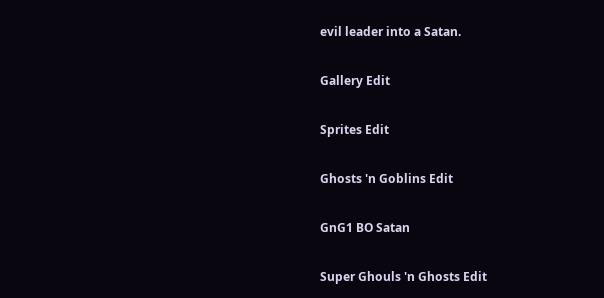evil leader into a Satan.

Gallery Edit

Sprites Edit

Ghosts 'n Goblins Edit

GnG1 BO Satan

Super Ghouls 'n Ghosts Edit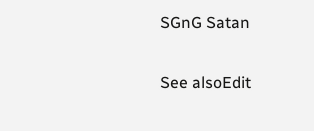SGnG Satan

See alsoEdit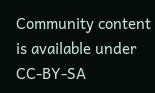Community content is available under CC-BY-SA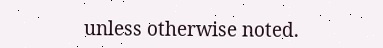unless otherwise noted.